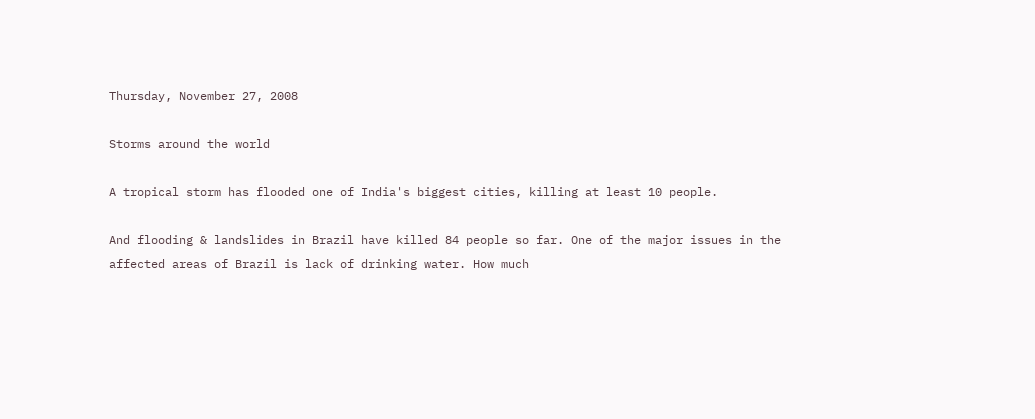Thursday, November 27, 2008

Storms around the world

A tropical storm has flooded one of India's biggest cities, killing at least 10 people.

And flooding & landslides in Brazil have killed 84 people so far. One of the major issues in the affected areas of Brazil is lack of drinking water. How much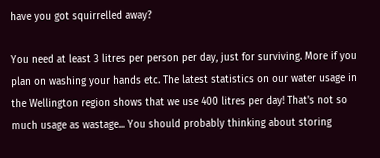have you got squirrelled away?

You need at least 3 litres per person per day, just for surviving. More if you plan on washing your hands etc. The latest statistics on our water usage in the Wellington region shows that we use 400 litres per day! That's not so much usage as wastage... You should probably thinking about storing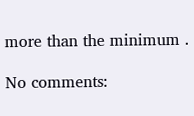more than the minimum .

No comments: